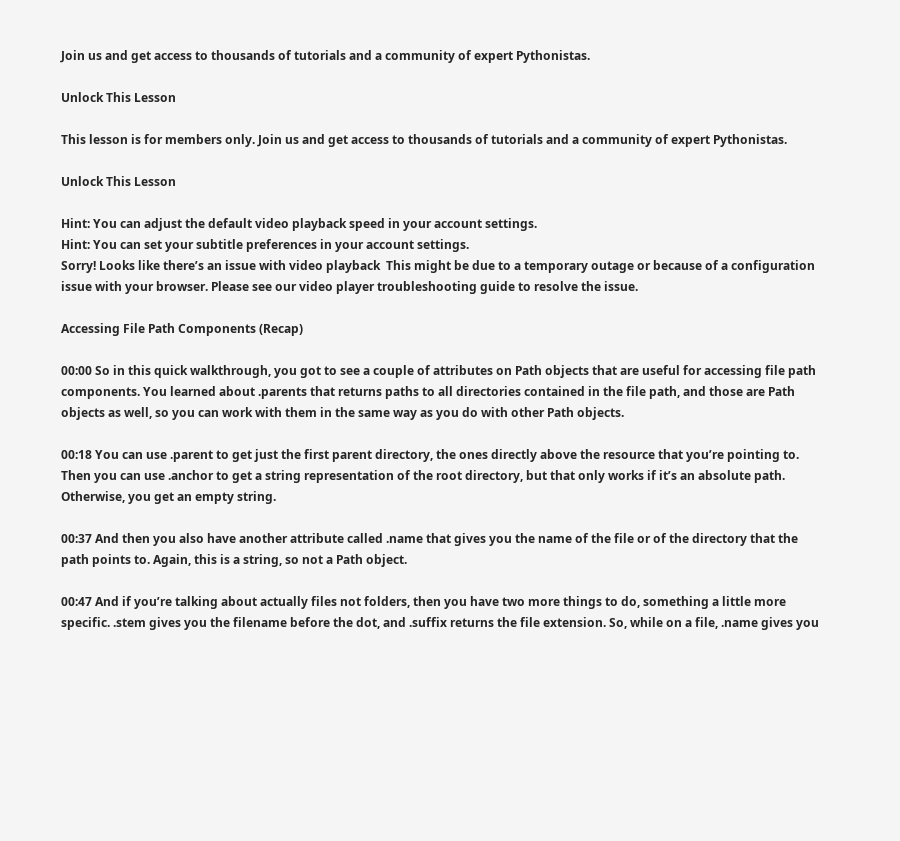Join us and get access to thousands of tutorials and a community of expert Pythonistas.

Unlock This Lesson

This lesson is for members only. Join us and get access to thousands of tutorials and a community of expert Pythonistas.

Unlock This Lesson

Hint: You can adjust the default video playback speed in your account settings.
Hint: You can set your subtitle preferences in your account settings.
Sorry! Looks like there’s an issue with video playback  This might be due to a temporary outage or because of a configuration issue with your browser. Please see our video player troubleshooting guide to resolve the issue.

Accessing File Path Components (Recap)

00:00 So in this quick walkthrough, you got to see a couple of attributes on Path objects that are useful for accessing file path components. You learned about .parents that returns paths to all directories contained in the file path, and those are Path objects as well, so you can work with them in the same way as you do with other Path objects.

00:18 You can use .parent to get just the first parent directory, the ones directly above the resource that you’re pointing to. Then you can use .anchor to get a string representation of the root directory, but that only works if it’s an absolute path. Otherwise, you get an empty string.

00:37 And then you also have another attribute called .name that gives you the name of the file or of the directory that the path points to. Again, this is a string, so not a Path object.

00:47 And if you’re talking about actually files not folders, then you have two more things to do, something a little more specific. .stem gives you the filename before the dot, and .suffix returns the file extension. So, while on a file, .name gives you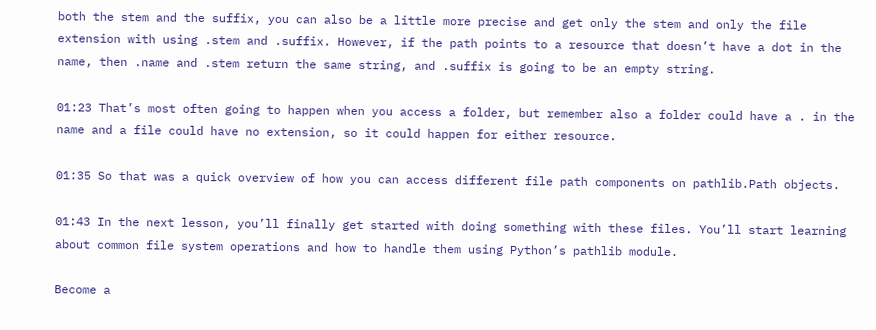both the stem and the suffix, you can also be a little more precise and get only the stem and only the file extension with using .stem and .suffix. However, if the path points to a resource that doesn’t have a dot in the name, then .name and .stem return the same string, and .suffix is going to be an empty string.

01:23 That’s most often going to happen when you access a folder, but remember also a folder could have a . in the name and a file could have no extension, so it could happen for either resource.

01:35 So that was a quick overview of how you can access different file path components on pathlib.Path objects.

01:43 In the next lesson, you’ll finally get started with doing something with these files. You’ll start learning about common file system operations and how to handle them using Python’s pathlib module.

Become a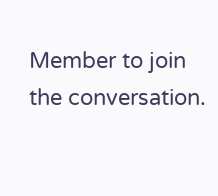Member to join the conversation.